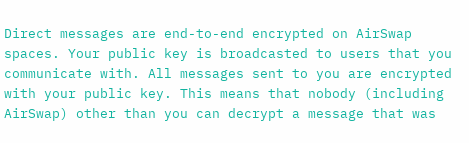Direct messages are end-to-end encrypted on AirSwap spaces. Your public key is broadcasted to users that you communicate with. All messages sent to you are encrypted with your public key. This means that nobody (including AirSwap) other than you can decrypt a message that was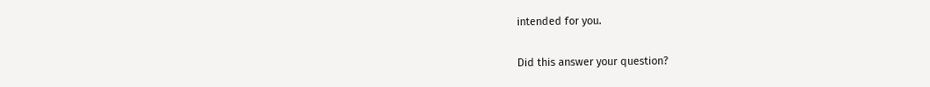intended for you.

Did this answer your question?